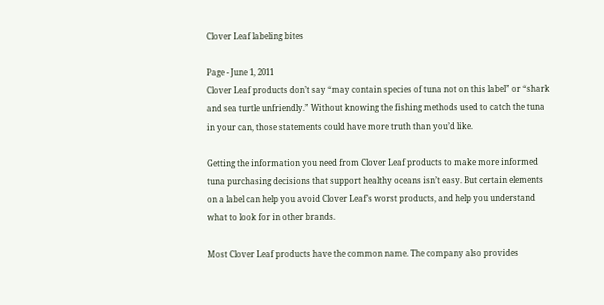Clover Leaf labeling bites

Page - June 1, 2011
Clover Leaf products don’t say “may contain species of tuna not on this label” or “shark and sea turtle unfriendly.” Without knowing the fishing methods used to catch the tuna in your can, those statements could have more truth than you’d like.

Getting the information you need from Clover Leaf products to make more informed tuna purchasing decisions that support healthy oceans isn’t easy. But certain elements on a label can help you avoid Clover Leaf’s worst products, and help you understand what to look for in other brands.

Most Clover Leaf products have the common name. The company also provides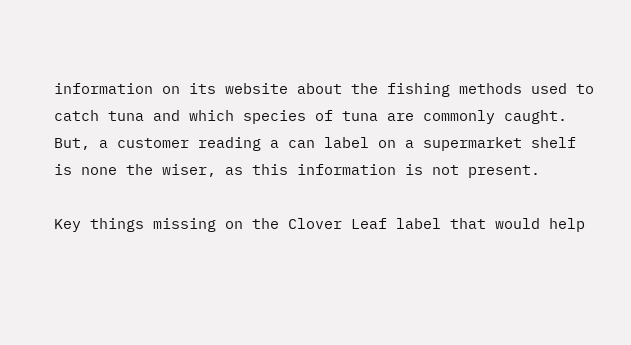information on its website about the fishing methods used to catch tuna and which species of tuna are commonly caught. But, a customer reading a can label on a supermarket shelf is none the wiser, as this information is not present.

Key things missing on the Clover Leaf label that would help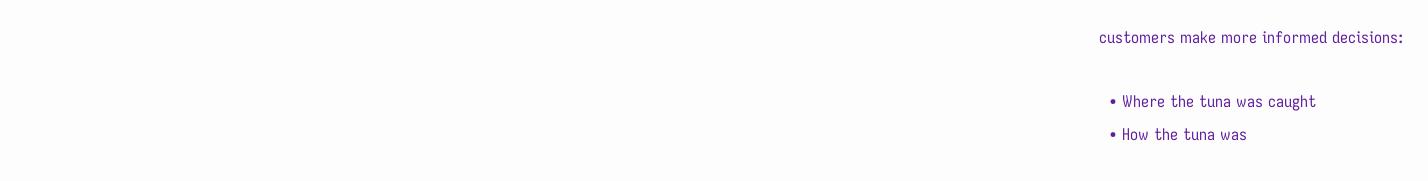customers make more informed decisions:

  • Where the tuna was caught
  • How the tuna was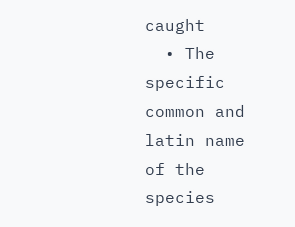caught
  • The specific common and latin name of the species